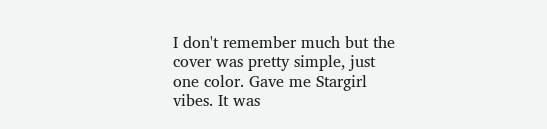I don't remember much but the cover was pretty simple, just one color. Gave me Stargirl vibes. It was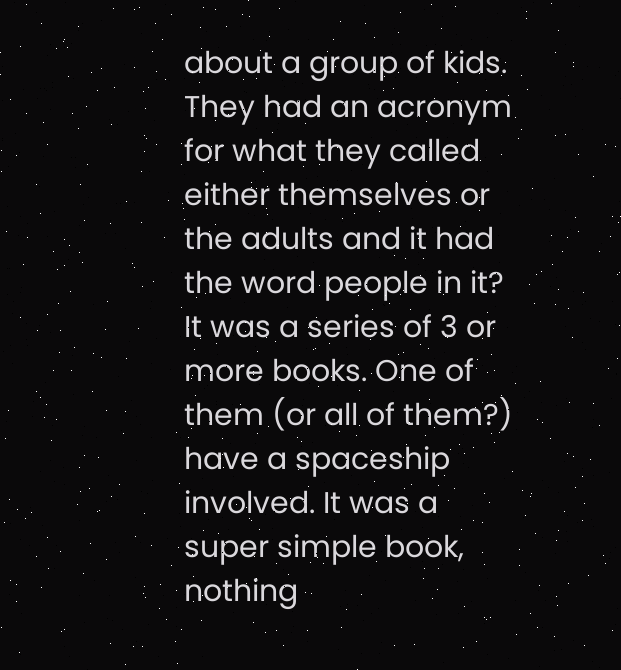about a group of kids. They had an acronym for what they called either themselves or the adults and it had the word people in it? It was a series of 3 or more books. One of them (or all of them?) have a spaceship involved. It was a super simple book, nothing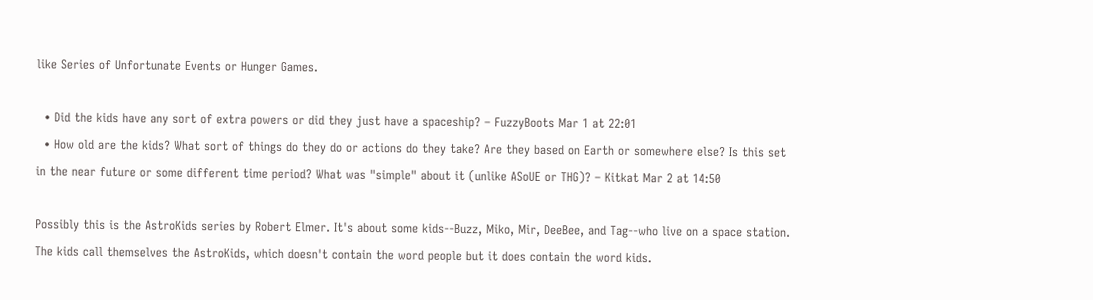like Series of Unfortunate Events or Hunger Games.

  • Did the kids have any sort of extra powers or did they just have a spaceship? – FuzzyBoots Mar 1 at 22:01
  • How old are the kids? What sort of things do they do or actions do they take? Are they based on Earth or somewhere else? Is this set in the near future or some different time period? What was "simple" about it (unlike ASoUE or THG)? – Kitkat Mar 2 at 14:50

Possibly this is the AstroKids series by Robert Elmer. It's about some kids--Buzz, Miko, Mir, DeeBee, and Tag--who live on a space station. The kids call themselves the AstroKids, which doesn't contain the word people but it does contain the word kids.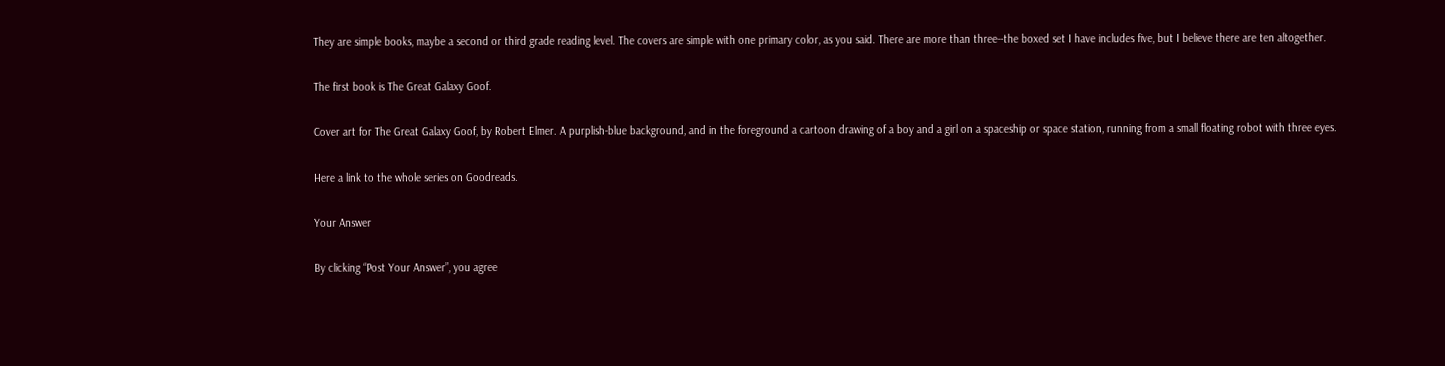They are simple books, maybe a second or third grade reading level. The covers are simple with one primary color, as you said. There are more than three--the boxed set I have includes five, but I believe there are ten altogether.

The first book is The Great Galaxy Goof.

Cover art for The Great Galaxy Goof, by Robert Elmer. A purplish-blue background, and in the foreground a cartoon drawing of a boy and a girl on a spaceship or space station, running from a small floating robot with three eyes.

Here a link to the whole series on Goodreads.

Your Answer

By clicking “Post Your Answer”, you agree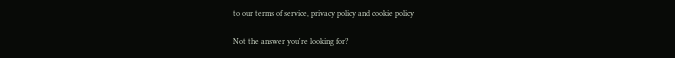to our terms of service, privacy policy and cookie policy

Not the answer you're looking for?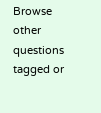Browse other questions tagged or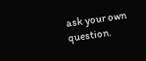ask your own question.